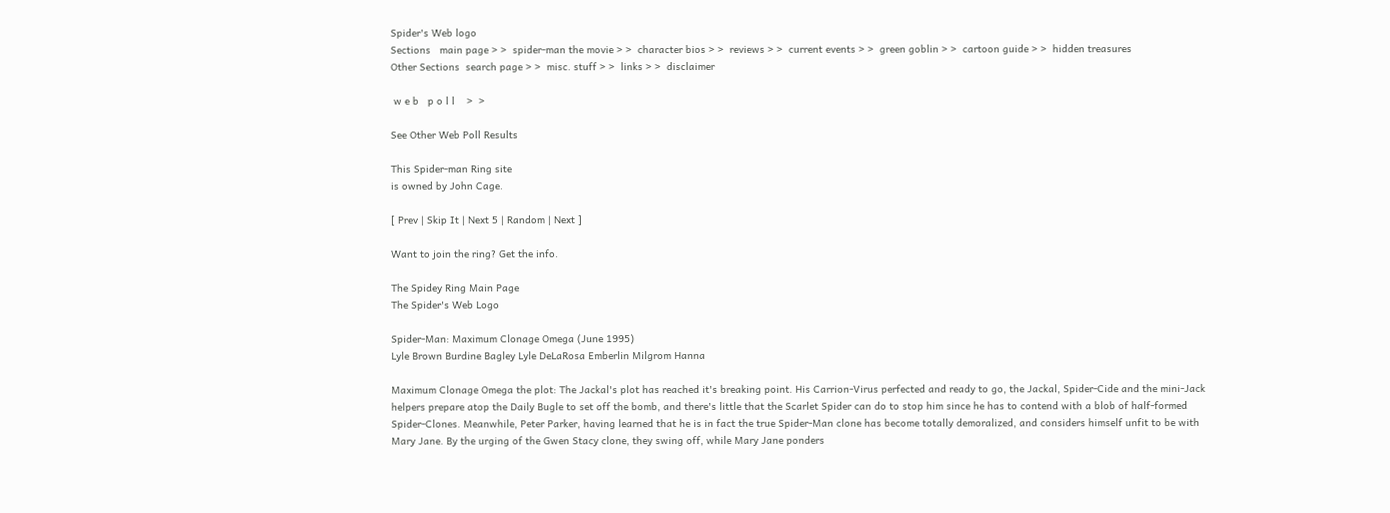Spider's Web logo
Sections   main page > >  spider-man the movie > >  character bios > >  reviews > >  current events > >  green goblin > >  cartoon guide > >  hidden treasures
Other Sections  search page > >  misc. stuff > >  links > >  disclaimer

 w e b   p o l l    >  >

See Other Web Poll Results

This Spider-man Ring site
is owned by John Cage.

[ Prev | Skip It | Next 5 | Random | Next ]

Want to join the ring? Get the info.

The Spidey Ring Main Page
The Spider's Web Logo

Spider-Man: Maximum Clonage Omega (June 1995)
Lyle Brown Burdine Bagley Lyle DeLaRosa Emberlin Milgrom Hanna

Maximum Clonage Omega the plot: The Jackal's plot has reached it's breaking point. His Carrion-Virus perfected and ready to go, the Jackal, Spider-Cide and the mini-Jack helpers prepare atop the Daily Bugle to set off the bomb, and there's little that the Scarlet Spider can do to stop him since he has to contend with a blob of half-formed Spider-Clones. Meanwhile, Peter Parker, having learned that he is in fact the true Spider-Man clone has become totally demoralized, and considers himself unfit to be with Mary Jane. By the urging of the Gwen Stacy clone, they swing off, while Mary Jane ponders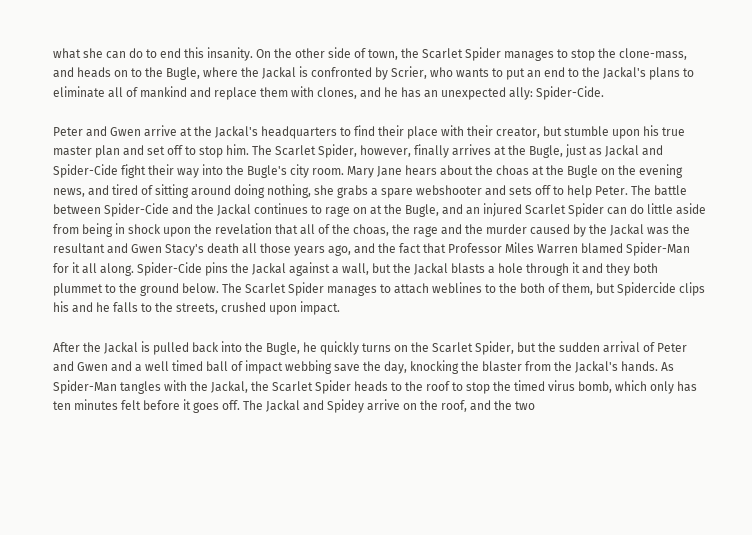what she can do to end this insanity. On the other side of town, the Scarlet Spider manages to stop the clone-mass, and heads on to the Bugle, where the Jackal is confronted by Scrier, who wants to put an end to the Jackal's plans to eliminate all of mankind and replace them with clones, and he has an unexpected ally: Spider-Cide.

Peter and Gwen arrive at the Jackal's headquarters to find their place with their creator, but stumble upon his true master plan and set off to stop him. The Scarlet Spider, however, finally arrives at the Bugle, just as Jackal and Spider-Cide fight their way into the Bugle's city room. Mary Jane hears about the choas at the Bugle on the evening news, and tired of sitting around doing nothing, she grabs a spare webshooter and sets off to help Peter. The battle between Spider-Cide and the Jackal continues to rage on at the Bugle, and an injured Scarlet Spider can do little aside from being in shock upon the revelation that all of the choas, the rage and the murder caused by the Jackal was the resultant and Gwen Stacy's death all those years ago, and the fact that Professor Miles Warren blamed Spider-Man for it all along. Spider-Cide pins the Jackal against a wall, but the Jackal blasts a hole through it and they both plummet to the ground below. The Scarlet Spider manages to attach weblines to the both of them, but Spidercide clips his and he falls to the streets, crushed upon impact.

After the Jackal is pulled back into the Bugle, he quickly turns on the Scarlet Spider, but the sudden arrival of Peter and Gwen and a well timed ball of impact webbing save the day, knocking the blaster from the Jackal's hands. As Spider-Man tangles with the Jackal, the Scarlet Spider heads to the roof to stop the timed virus bomb, which only has ten minutes felt before it goes off. The Jackal and Spidey arrive on the roof, and the two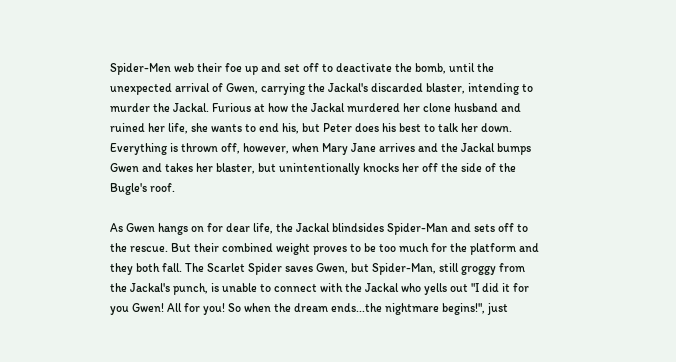Spider-Men web their foe up and set off to deactivate the bomb, until the unexpected arrival of Gwen, carrying the Jackal's discarded blaster, intending to murder the Jackal. Furious at how the Jackal murdered her clone husband and ruined her life, she wants to end his, but Peter does his best to talk her down. Everything is thrown off, however, when Mary Jane arrives and the Jackal bumps Gwen and takes her blaster, but unintentionally knocks her off the side of the Bugle's roof.

As Gwen hangs on for dear life, the Jackal blindsides Spider-Man and sets off to the rescue. But their combined weight proves to be too much for the platform and they both fall. The Scarlet Spider saves Gwen, but Spider-Man, still groggy from the Jackal's punch, is unable to connect with the Jackal who yells out "I did it for you Gwen! All for you! So when the dream ends...the nightmare begins!", just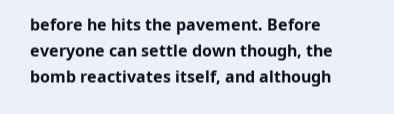before he hits the pavement. Before everyone can settle down though, the bomb reactivates itself, and although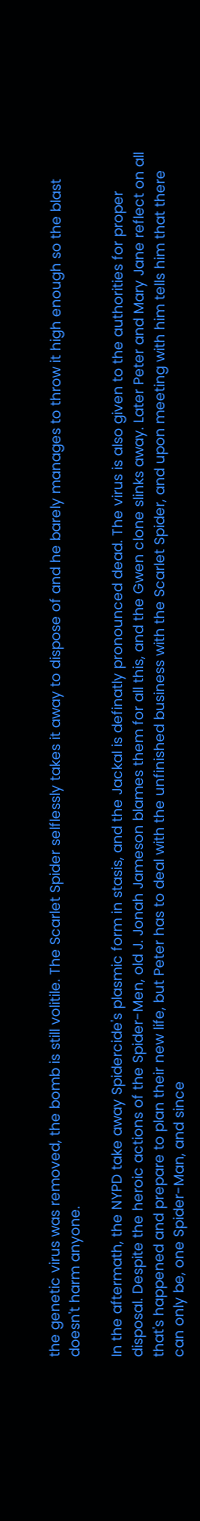the genetic virus was removed, the bomb is still volitile. The Scarlet Spider selflessly takes it away to dispose of and he barely manages to throw it high enough so the blast doesn't harm anyone.

In the aftermath, the NYPD take away Spidercide's plasmic form in stasis, and the Jackal is definatly pronounced dead. The virus is also given to the authorities for proper disposal. Despite the heroic actions of the Spider-Men, old J. Jonah Jameson blames them for all this, and the Gwen clone slinks away. Later Peter and Mary Jane reflect on all that's happened and prepare to plan their new life, but Peter has to deal with the unfinished business with the Scarlet Spider, and upon meeting with him tells him that there can only be, one Spider-Man, and since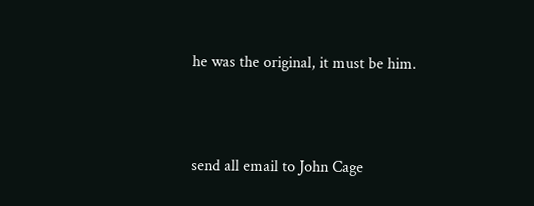he was the original, it must be him.



send all email to John Cage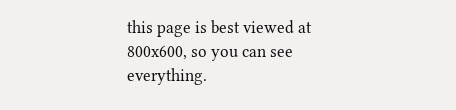this page is best viewed at 800x600, so you can see everything.